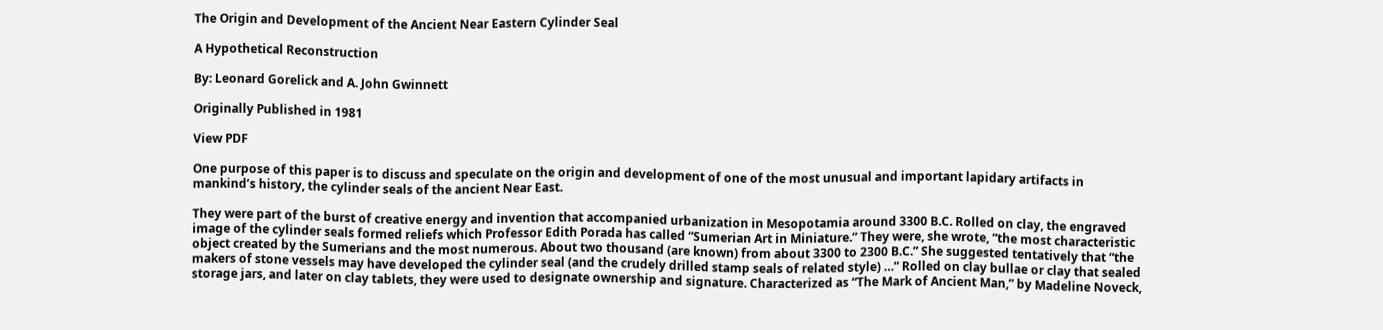The Origin and Development of the Ancient Near Eastern Cylinder Seal

A Hypothetical Reconstruction

By: Leonard Gorelick and A. John Gwinnett

Originally Published in 1981

View PDF

One purpose of this paper is to discuss and speculate on the origin and development of one of the most unusual and important lapidary artifacts in mankind’s history, the cylinder seals of the ancient Near East.

They were part of the burst of creative energy and invention that accompanied urbanization in Mesopotamia around 3300 B.C. Rolled on clay, the engraved image of the cylinder seals formed reliefs which Professor Edith Porada has called “Sumerian Art in Miniature.” They were, she wrote, “the most characteristic object created by the Sumerians and the most numerous. About two thousand (are known) from about 3300 to 2300 B.C.” She suggested tentatively that “the makers of stone vessels may have developed the cylinder seal (and the crudely drilled stamp seals of related style) …” Rolled on clay bullae or clay that sealed storage jars, and later on clay tablets, they were used to designate ownership and signature. Characterized as “The Mark of Ancient Man,” by Madeline Noveck,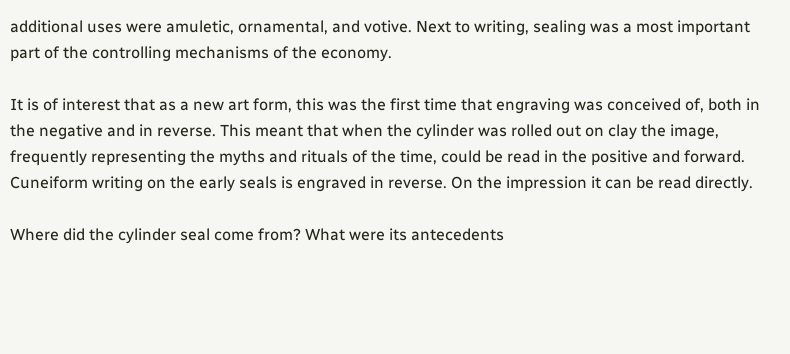additional uses were amuletic, ornamental, and votive. Next to writing, sealing was a most important part of the controlling mechanisms of the economy.

It is of interest that as a new art form, this was the first time that engraving was conceived of, both in the negative and in reverse. This meant that when the cylinder was rolled out on clay the image, frequently representing the myths and rituals of the time, could be read in the positive and forward. Cuneiform writing on the early seals is engraved in reverse. On the impression it can be read directly.

Where did the cylinder seal come from? What were its antecedents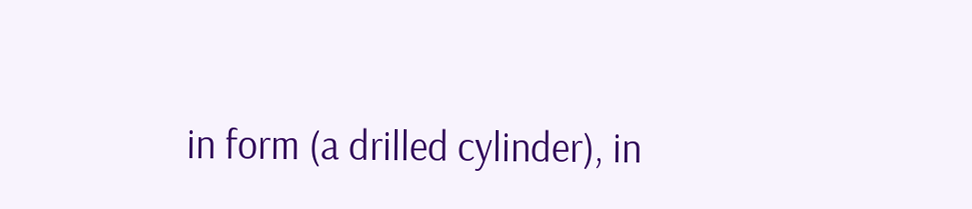in form (a drilled cylinder), in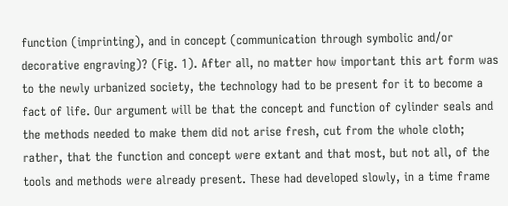function (imprinting), and in concept (communication through symbolic and/or decorative engraving)? (Fig. 1). After all, no matter how important this art form was to the newly urbanized society, the technology had to be present for it to become a fact of life. Our argument will be that the concept and function of cylinder seals and the methods needed to make them did not arise fresh, cut from the whole cloth; rather, that the function and concept were extant and that most, but not all, of the tools and methods were already present. These had developed slowly, in a time frame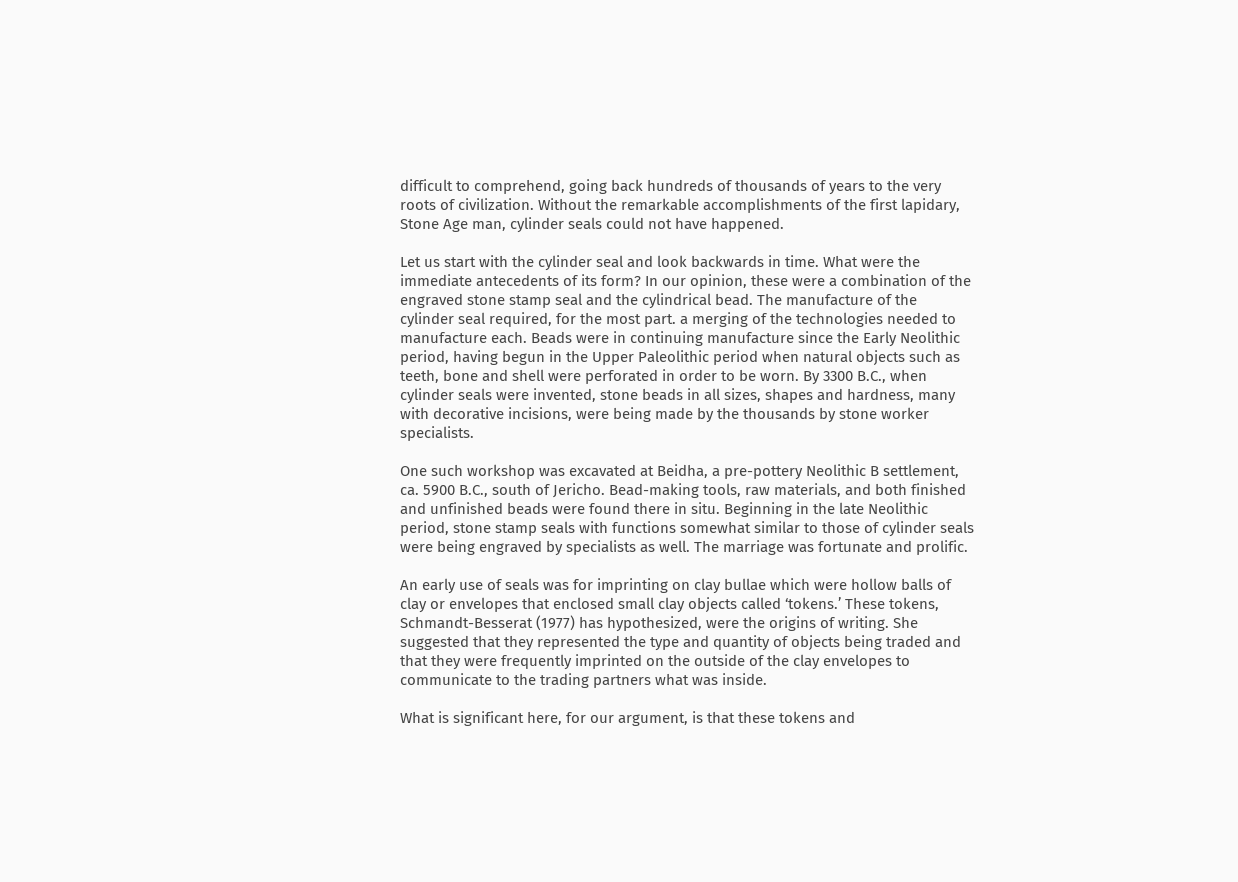difficult to comprehend, going back hundreds of thousands of years to the very roots of civilization. Without the remarkable accomplishments of the first lapidary, Stone Age man, cylinder seals could not have happened.

Let us start with the cylinder seal and look backwards in time. What were the immediate antecedents of its form? In our opinion, these were a combination of the engraved stone stamp seal and the cylindrical bead. The manufacture of the cylinder seal required, for the most part. a merging of the technologies needed to manufacture each. Beads were in continuing manufacture since the Early Neolithic period, having begun in the Upper Paleolithic period when natural objects such as teeth, bone and shell were perforated in order to be worn. By 3300 B.C., when cylinder seals were invented, stone beads in all sizes, shapes and hardness, many with decorative incisions, were being made by the thousands by stone worker specialists.

One such workshop was excavated at Beidha, a pre-pottery Neolithic B settlement, ca. 5900 B.C., south of Jericho. Bead-making tools, raw materials, and both finished and unfinished beads were found there in situ. Beginning in the late Neolithic period, stone stamp seals with functions somewhat similar to those of cylinder seals were being engraved by specialists as well. The marriage was fortunate and prolific.

An early use of seals was for imprinting on clay bullae which were hollow balls of clay or envelopes that enclosed small clay objects called ‘tokens.’ These tokens, Schmandt-Besserat (1977) has hypothesized, were the origins of writing. She suggested that they represented the type and quantity of objects being traded and that they were frequently imprinted on the outside of the clay envelopes to communicate to the trading partners what was inside.

What is significant here, for our argument, is that these tokens and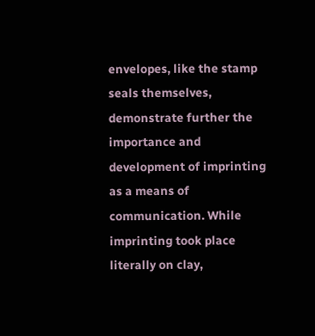envelopes, like the stamp seals themselves, demonstrate further the importance and development of imprinting as a means of communication. While imprinting took place literally on clay,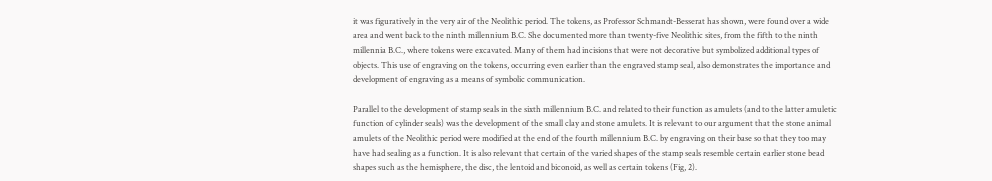it was figuratively in the very air of the Neolithic period. The tokens, as Professor Schmandt-Besserat has shown, were found over a wide area and went back to the ninth millennium B.C. She documented more than twenty-five Neolithic sites, from the fifth to the ninth millennia B.C., where tokens were excavated. Many of them had incisions that were not decorative but symbolized additional types of objects. This use of engraving on the tokens, occurring even earlier than the engraved stamp seal, also demonstrates the importance and development of engraving as a means of symbolic communication.

Parallel to the development of stamp seals in the sixth millennium B.C. and related to their function as amulets (and to the latter amuletic function of cylinder seals) was the development of the small clay and stone amulets. It is relevant to our argument that the stone animal amulets of the Neolithic period were modified at the end of the fourth millennium B.C. by engraving on their base so that they too may have had sealing as a function. It is also relevant that certain of the varied shapes of the stamp seals resemble certain earlier stone bead shapes such as the hemisphere, the disc, the lentoid and biconoid, as well as certain tokens (Fig, 2).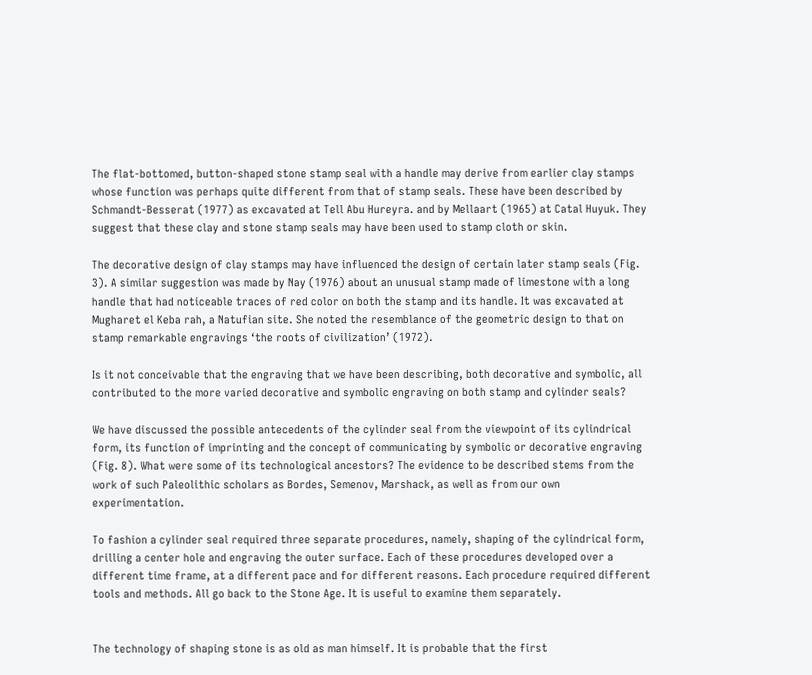The flat-bottomed, button-shaped stone stamp seal with a handle may derive from earlier clay stamps whose function was perhaps quite different from that of stamp seals. These have been described by Schmandt-Besserat (1977) as excavated at Tell Abu Hureyra. and by Mellaart (1965) at Catal Huyuk. They suggest that these clay and stone stamp seals may have been used to stamp cloth or skin.

The decorative design of clay stamps may have influenced the design of certain later stamp seals (Fig. 3). A similar suggestion was made by Nay (1976) about an unusual stamp made of limestone with a long handle that had noticeable traces of red color on both the stamp and its handle. It was excavated at Mugharet el Keba rah, a Natufian site. She noted the resemblance of the geometric design to that on stamp remarkable engravings ‘the roots of civilization’ (1972).

Is it not conceivable that the engraving that we have been describing, both decorative and symbolic, all contributed to the more varied decorative and symbolic engraving on both stamp and cylinder seals?

We have discussed the possible antecedents of the cylinder seal from the viewpoint of its cylindrical form, its function of imprinting and the concept of communicating by symbolic or decorative engraving (Fig. 8). What were some of its technological ancestors? The evidence to be described stems from the work of such Paleolithic scholars as Bordes, Semenov, Marshack, as well as from our own experimentation.

To fashion a cylinder seal required three separate procedures, namely, shaping of the cylindrical form, drilling a center hole and engraving the outer surface. Each of these procedures developed over a different time frame, at a different pace and for different reasons. Each procedure required different tools and methods. All go back to the Stone Age. It is useful to examine them separately.


The technology of shaping stone is as old as man himself. It is probable that the first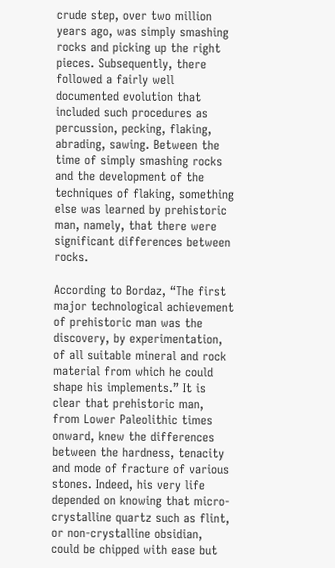crude step, over two million years ago, was simply smashing rocks and picking up the right pieces. Subsequently, there followed a fairly well documented evolution that included such procedures as percussion, pecking, flaking, abrading, sawing. Between the time of simply smashing rocks and the development of the techniques of flaking, something else was learned by prehistoric man, namely, that there were significant differences between rocks.

According to Bordaz, “The first major technological achievement of prehistoric man was the discovery, by experimentation, of all suitable mineral and rock material from which he could shape his implements.” It is clear that prehistoric man, from Lower Paleolithic times onward, knew the differences between the hardness, tenacity and mode of fracture of various stones. Indeed, his very life depended on knowing that micro-crystalline quartz such as flint, or non-crystalline obsidian, could be chipped with ease but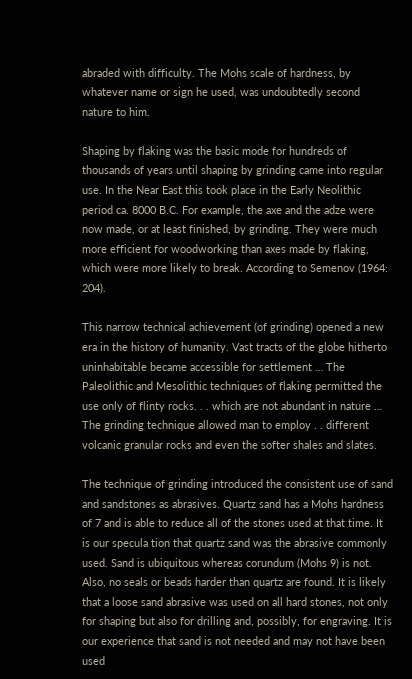abraded with difficulty. The Mohs scale of hardness, by whatever name or sign he used, was undoubtedly second nature to him.

Shaping by flaking was the basic mode for hundreds of thousands of years until shaping by grinding came into regular use. In the Near East this took place in the Early Neolithic period ca. 8000 B.C. For example, the axe and the adze were now made, or at least finished, by grinding. They were much more efficient for woodworking than axes made by flaking, which were more likely to break. According to Semenov (1964: 204).

This narrow technical achievement (of grinding) opened a new era in the history of humanity. Vast tracts of the globe hitherto uninhabitable became accessible for settlement … The Paleolithic and Mesolithic techniques of flaking permitted the use only of flinty rocks. . . which are not abundant in nature … The grinding technique allowed man to employ . . different volcanic granular rocks and even the softer shales and slates.

The technique of grinding introduced the consistent use of sand and sandstones as abrasives. Quartz sand has a Mohs hardness of 7 and is able to reduce all of the stones used at that time. It is our specula tion that quartz sand was the abrasive commonly used. Sand is ubiquitous whereas corundum (Mohs 9) is not. Also, no seals or beads harder than quartz are found. It is likely that a loose sand abrasive was used on all hard stones, not only for shaping but also for drilling and, possibly, for engraving. It is our experience that sand is not needed and may not have been used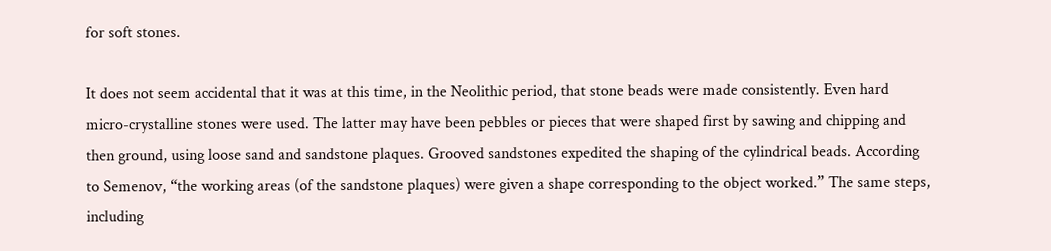for soft stones.

It does not seem accidental that it was at this time, in the Neolithic period, that stone beads were made consistently. Even hard micro-crystalline stones were used. The latter may have been pebbles or pieces that were shaped first by sawing and chipping and then ground, using loose sand and sandstone plaques. Grooved sandstones expedited the shaping of the cylindrical beads. According to Semenov, “the working areas (of the sandstone plaques) were given a shape corresponding to the object worked.” The same steps, including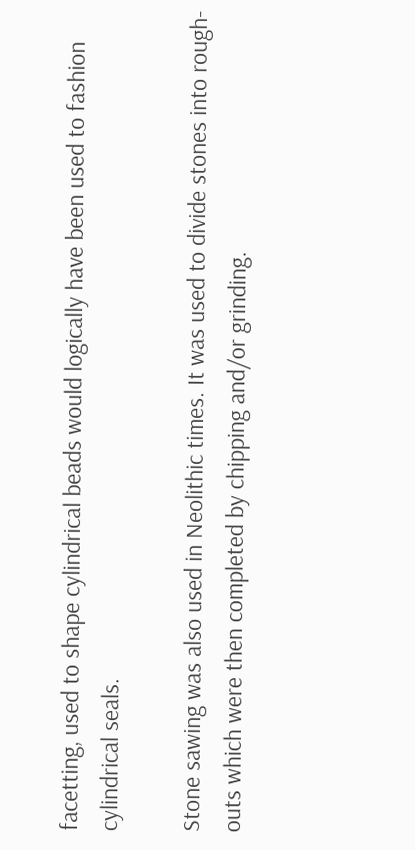facetting, used to shape cylindrical beads would logically have been used to fashion cylindrical seals.

Stone sawing was also used in Neolithic times. It was used to divide stones into rough-outs which were then completed by chipping and/or grinding.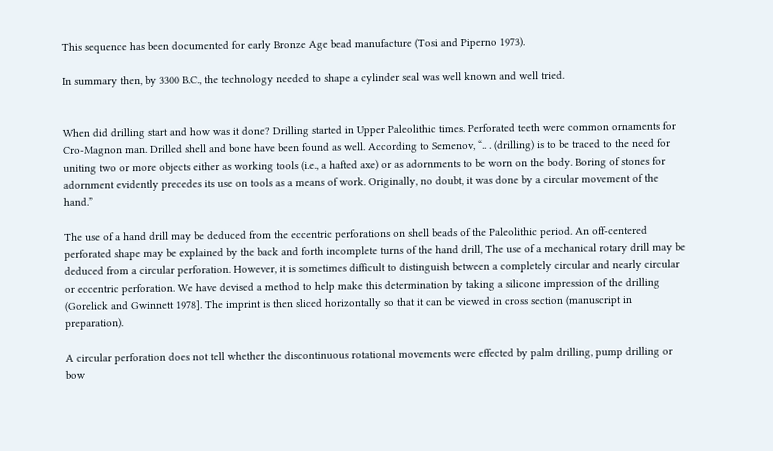This sequence has been documented for early Bronze Age bead manufacture (Tosi and Piperno 1973).

In summary then, by 3300 B.C., the technology needed to shape a cylinder seal was well known and well tried.


When did drilling start and how was it done? Drilling started in Upper Paleolithic times. Perforated teeth were common ornaments for Cro-Magnon man. Drilled shell and bone have been found as well. According to Semenov, “.. . (drilling) is to be traced to the need for uniting two or more objects either as working tools (i.e., a hafted axe) or as adornments to be worn on the body. Boring of stones for adornment evidently precedes its use on tools as a means of work. Originally, no doubt, it was done by a circular movement of the hand.”

The use of a hand drill may be deduced from the eccentric perforations on shell beads of the Paleolithic period. An off-centered perforated shape may be explained by the back and forth incomplete turns of the hand drill, The use of a mechanical rotary drill may be deduced from a circular perforation. However, it is sometimes difficult to distinguish between a completely circular and nearly circular or eccentric perforation. We have devised a method to help make this determination by taking a silicone impression of the drilling (Gorelick and Gwinnett 1978]. The imprint is then sliced horizontally so that it can be viewed in cross section (manuscript in preparation).

A circular perforation does not tell whether the discontinuous rotational movements were effected by palm drilling, pump drilling or bow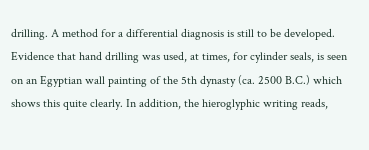drilling. A method for a differential diagnosis is still to be developed. Evidence that hand drilling was used, at times, for cylinder seals, is seen on an Egyptian wall painting of the 5th dynasty (ca. 2500 B.C.) which shows this quite clearly. In addition, the hieroglyphic writing reads,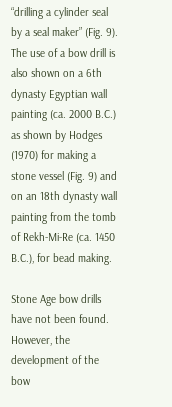“drilling a cylinder seal by a seal maker” (Fig. 9). The use of a bow drill is also shown on a 6th dynasty Egyptian wall painting (ca. 2000 B.C.) as shown by Hodges (1970) for making a stone vessel (Fig. 9) and on an 18th dynasty wall painting from the tomb of Rekh-Mi-Re (ca. 1450 B.C.), for bead making.

Stone Age bow drills have not been found. However, the development of the bow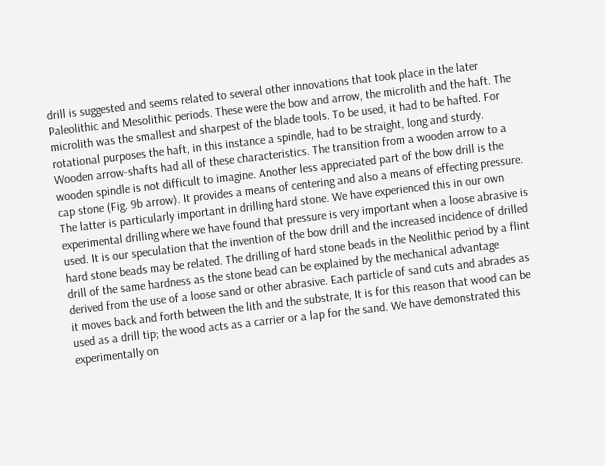drill is suggested and seems related to several other innovations that took place in the later Paleolithic and Mesolithic periods. These were the bow and arrow, the microlith and the haft. The microlith was the smallest and sharpest of the blade tools. To be used, it had to be hafted. For rotational purposes the haft, in this instance a spindle, had to be straight, long and sturdy. Wooden arrow-shafts had all of these characteristics. The transition from a wooden arrow to a wooden spindle is not difficult to imagine. Another less appreciated part of the bow drill is the cap stone (Fig. 9b arrow). It provides a means of centering and also a means of effecting pressure. The latter is particularly important in drilling hard stone. We have experienced this in our own experimental drilling where we have found that pressure is very important when a loose abrasive is used. It is our speculation that the invention of the bow drill and the increased incidence of drilled hard stone beads may be related. The drilling of hard stone beads in the Neolithic period by a flint drill of the same hardness as the stone bead can be explained by the mechanical advantage derived from the use of a loose sand or other abrasive. Each particle of sand cuts and abrades as it moves back and forth between the lith and the substrate, It is for this reason that wood can be used as a drill tip; the wood acts as a carrier or a lap for the sand. We have demonstrated this experimentally on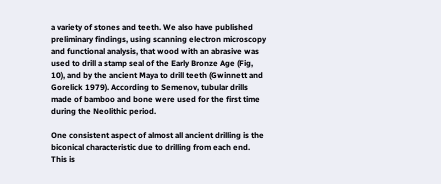a variety of stones and teeth. We also have published preliminary findings, using scanning electron microscopy and functional analysis, that wood with an abrasive was used to drill a stamp seal of the Early Bronze Age (Fig, 10), and by the ancient Maya to drill teeth (Gwinnett and Gorelick 1979). According to Semenov, tubular drills made of bamboo and bone were used for the first time during the Neolithic period.

One consistent aspect of almost all ancient drilling is the biconical characteristic due to drilling from each end. This is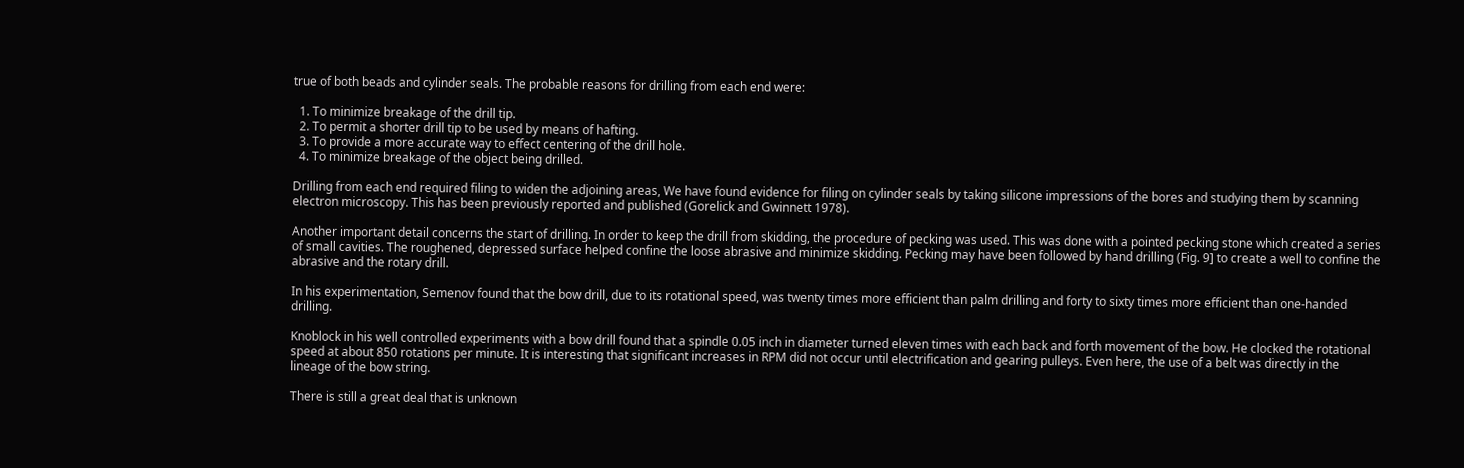true of both beads and cylinder seals. The probable reasons for drilling from each end were:

  1. To minimize breakage of the drill tip.
  2. To permit a shorter drill tip to be used by means of hafting.
  3. To provide a more accurate way to effect centering of the drill hole.
  4. To minimize breakage of the object being drilled.

Drilling from each end required filing to widen the adjoining areas, We have found evidence for filing on cylinder seals by taking silicone impressions of the bores and studying them by scanning electron microscopy. This has been previously reported and published (Gorelick and Gwinnett 1978).

Another important detail concerns the start of drilling. In order to keep the drill from skidding, the procedure of pecking was used. This was done with a pointed pecking stone which created a series of small cavities. The roughened, depressed surface helped confine the loose abrasive and minimize skidding. Pecking may have been followed by hand drilling (Fig. 9] to create a well to confine the abrasive and the rotary drill.

In his experimentation, Semenov found that the bow drill, due to its rotational speed, was twenty times more efficient than palm drilling and forty to sixty times more efficient than one-handed drilling.

Knoblock in his well controlled experiments with a bow drill found that a spindle 0.05 inch in diameter turned eleven times with each back and forth movement of the bow. He clocked the rotational speed at about 850 rotations per minute. It is interesting that significant increases in RPM did not occur until electrification and gearing pulleys. Even here, the use of a belt was directly in the lineage of the bow string.

There is still a great deal that is unknown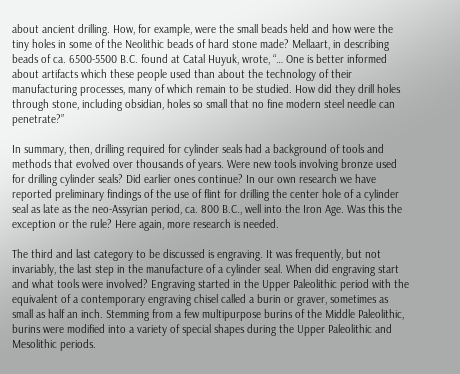about ancient drilling. How, for example, were the small beads held and how were the tiny holes in some of the Neolithic beads of hard stone made? Mellaart, in describing beads of ca. 6500-5500 B.C. found at Catal Huyuk, wrote, “… One is better informed about artifacts which these people used than about the technology of their manufacturing processes, many of which remain to be studied. How did they drill holes through stone, including obsidian, holes so small that no fine modern steel needle can penetrate?”

In summary, then, drilling required for cylinder seals had a background of tools and methods that evolved over thousands of years. Were new tools involving bronze used for drilling cylinder seals? Did earlier ones continue? In our own research we have reported preliminary findings of the use of flint for drilling the center hole of a cylinder seal as late as the neo-Assyrian period, ca. 800 B.C., well into the Iron Age. Was this the exception or the rule? Here again, more research is needed.

The third and last category to be discussed is engraving. It was frequently, but not invariably, the last step in the manufacture of a cylinder seal. When did engraving start and what tools were involved? Engraving started in the Upper Paleolithic period with the equivalent of a contemporary engraving chisel called a burin or graver, sometimes as small as half an inch. Stemming from a few multipurpose burins of the Middle Paleolithic, burins were modified into a variety of special shapes during the Upper Paleolithic and Mesolithic periods.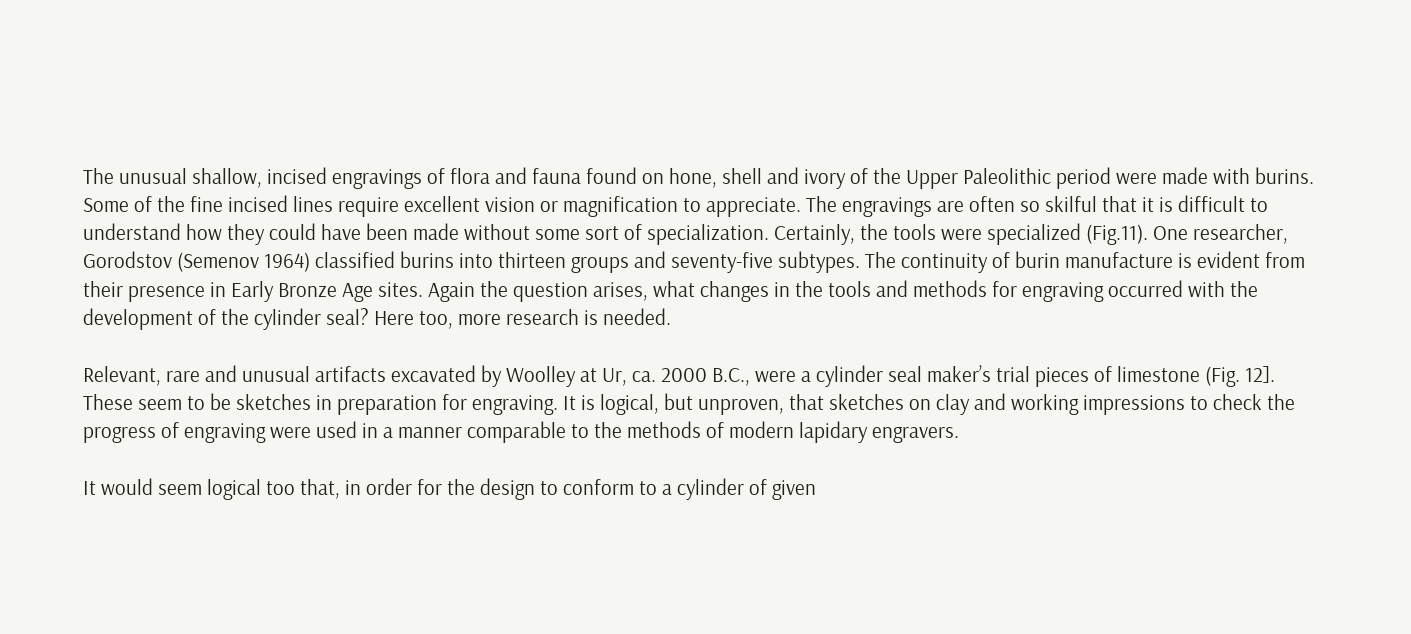The unusual shallow, incised engravings of flora and fauna found on hone, shell and ivory of the Upper Paleolithic period were made with burins. Some of the fine incised lines require excellent vision or magnification to appreciate. The engravings are often so skilful that it is difficult to understand how they could have been made without some sort of specialization. Certainly, the tools were specialized (Fig.11). One researcher, Gorodstov (Semenov 1964) classified burins into thirteen groups and seventy-five subtypes. The continuity of burin manufacture is evident from their presence in Early Bronze Age sites. Again the question arises, what changes in the tools and methods for engraving occurred with the development of the cylinder seal? Here too, more research is needed.

Relevant, rare and unusual artifacts excavated by Woolley at Ur, ca. 2000 B.C., were a cylinder seal maker’s trial pieces of limestone (Fig. 12]. These seem to be sketches in preparation for engraving. It is logical, but unproven, that sketches on clay and working impressions to check the progress of engraving were used in a manner comparable to the methods of modern lapidary engravers.

It would seem logical too that, in order for the design to conform to a cylinder of given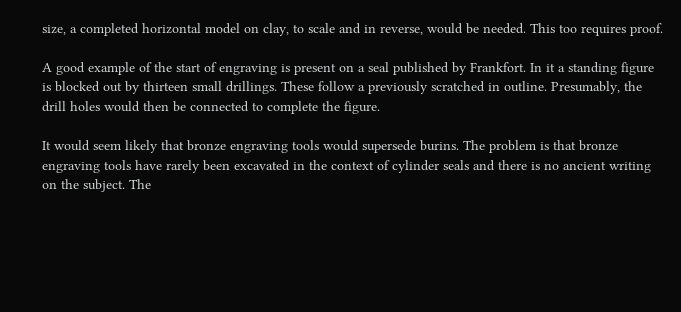size, a completed horizontal model on clay, to scale and in reverse, would be needed. This too requires proof.

A good example of the start of engraving is present on a seal published by Frankfort. In it a standing figure is blocked out by thirteen small drillings. These follow a previously scratched in outline. Presumably, the drill holes would then be connected to complete the figure.

It would seem likely that bronze engraving tools would supersede burins. The problem is that bronze engraving tools have rarely been excavated in the context of cylinder seals and there is no ancient writing on the subject. The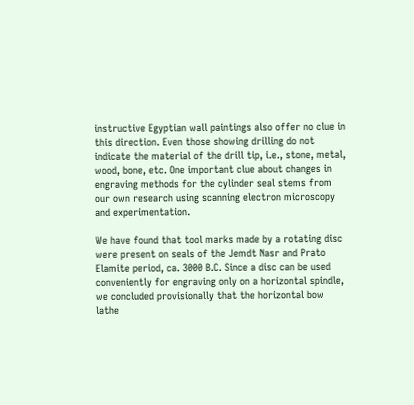instructive Egyptian wall paintings also offer no clue in this direction. Even those showing drilling do not indicate the material of the drill tip, i.e., stone, metal, wood, bone, etc. One important clue about changes in engraving methods for the cylinder seal stems from our own research using scanning electron microscopy and experimentation.

We have found that tool marks made by a rotating disc were present on seals of the Jemdt Nasr and Prato Elamite period, ca. 3000 B.C. Since a disc can be used conveniently for engraving only on a horizontal spindle, we concluded provisionally that the horizontal bow lathe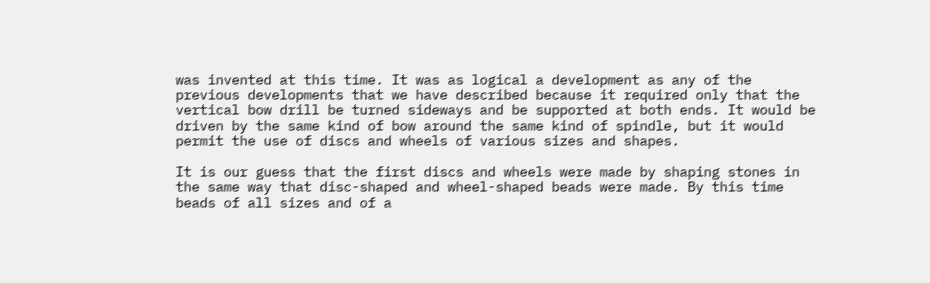was invented at this time. It was as logical a development as any of the previous developments that we have described because it required only that the vertical bow drill be turned sideways and be supported at both ends. It would be driven by the same kind of bow around the same kind of spindle, but it would permit the use of discs and wheels of various sizes and shapes.

It is our guess that the first discs and wheels were made by shaping stones in the same way that disc-shaped and wheel-shaped beads were made. By this time beads of all sizes and of a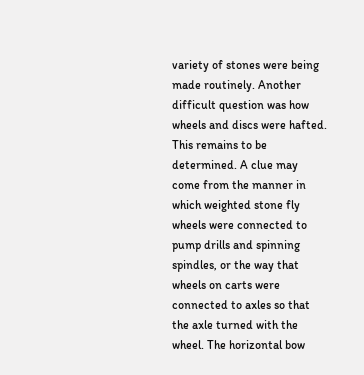variety of stones were being made routinely. Another difficult question was how wheels and discs were hafted. This remains to be determined. A clue may come from the manner in which weighted stone fly wheels were connected to pump drills and spinning spindles, or the way that wheels on carts were connected to axles so that the axle turned with the wheel. The horizontal bow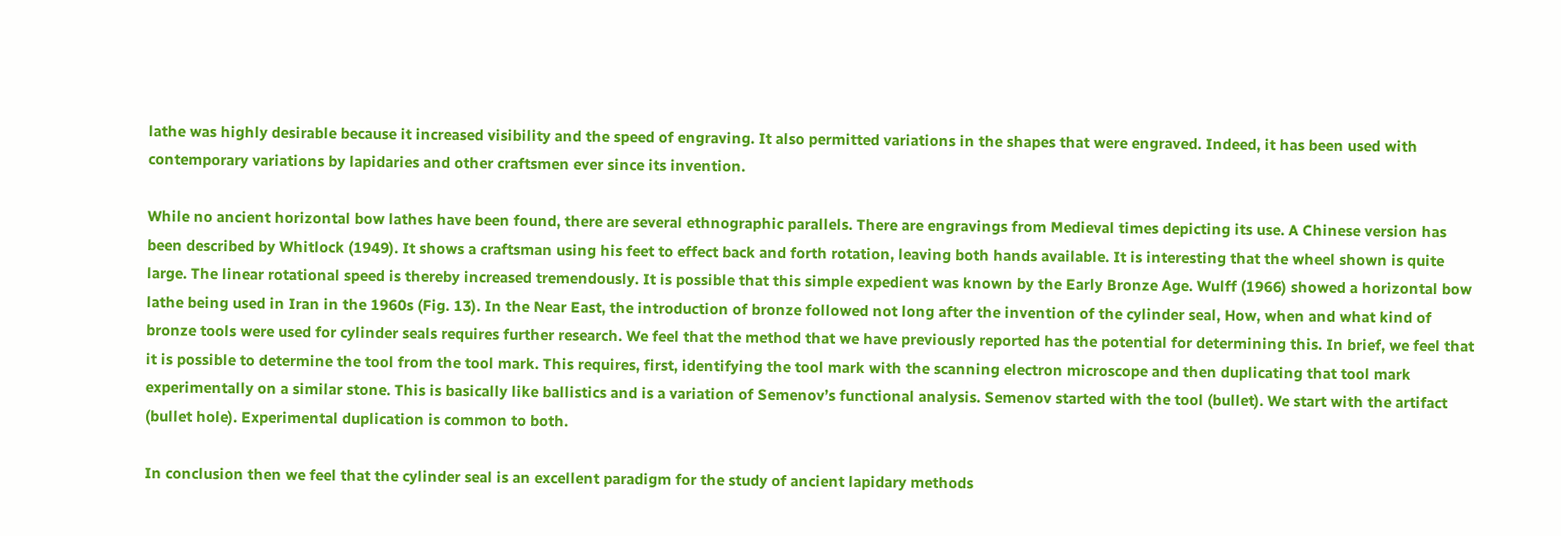lathe was highly desirable because it increased visibility and the speed of engraving. It also permitted variations in the shapes that were engraved. Indeed, it has been used with contemporary variations by lapidaries and other craftsmen ever since its invention.

While no ancient horizontal bow lathes have been found, there are several ethnographic parallels. There are engravings from Medieval times depicting its use. A Chinese version has been described by Whitlock (1949). It shows a craftsman using his feet to effect back and forth rotation, leaving both hands available. It is interesting that the wheel shown is quite large. The linear rotational speed is thereby increased tremendously. It is possible that this simple expedient was known by the Early Bronze Age. Wulff (1966) showed a horizontal bow lathe being used in Iran in the 1960s (Fig. 13). In the Near East, the introduction of bronze followed not long after the invention of the cylinder seal, How, when and what kind of bronze tools were used for cylinder seals requires further research. We feel that the method that we have previously reported has the potential for determining this. In brief, we feel that it is possible to determine the tool from the tool mark. This requires, first, identifying the tool mark with the scanning electron microscope and then duplicating that tool mark experimentally on a similar stone. This is basically like ballistics and is a variation of Semenov’s functional analysis. Semenov started with the tool (bullet). We start with the artifact (bullet hole). Experimental duplication is common to both.

In conclusion then we feel that the cylinder seal is an excellent paradigm for the study of ancient lapidary methods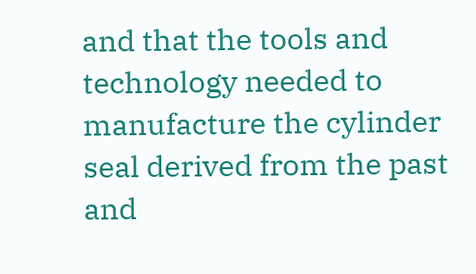and that the tools and technology needed to manufacture the cylinder seal derived from the past and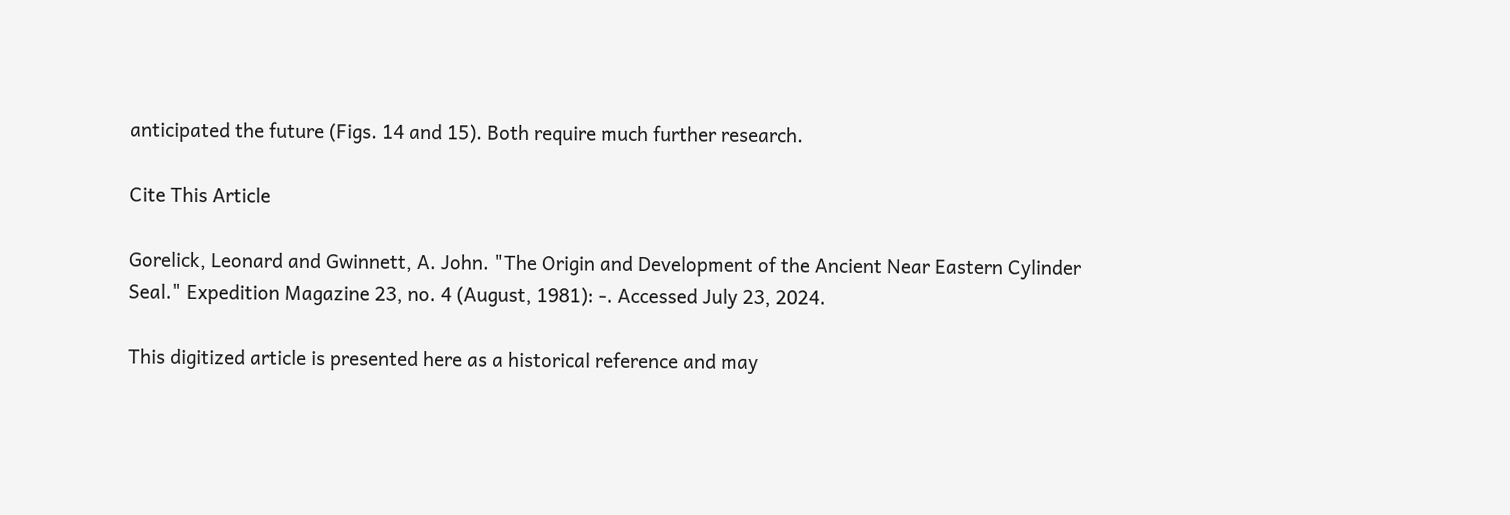anticipated the future (Figs. 14 and 15). Both require much further research.

Cite This Article

Gorelick, Leonard and Gwinnett, A. John. "The Origin and Development of the Ancient Near Eastern Cylinder Seal." Expedition Magazine 23, no. 4 (August, 1981): -. Accessed July 23, 2024.

This digitized article is presented here as a historical reference and may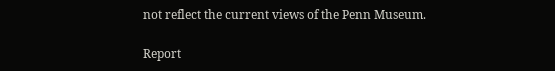not reflect the current views of the Penn Museum.

Report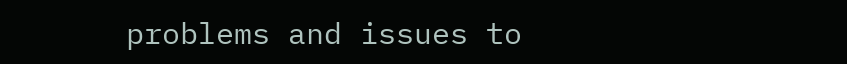problems and issues to